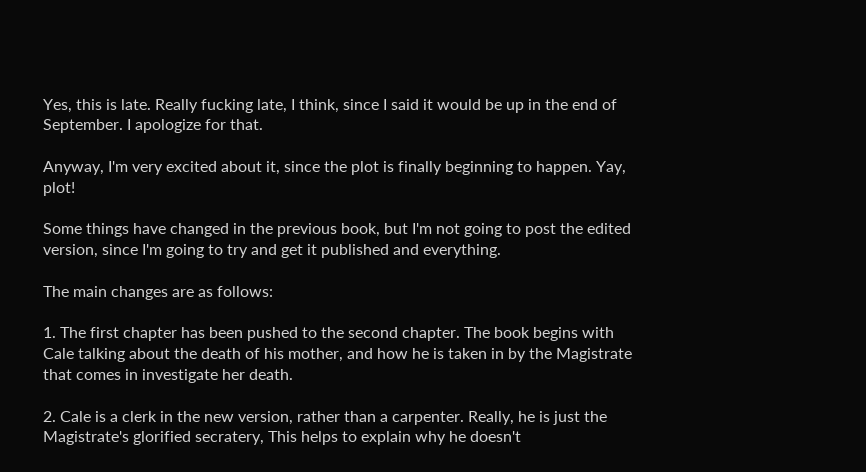Yes, this is late. Really fucking late, I think, since I said it would be up in the end of September. I apologize for that.

Anyway, I'm very excited about it, since the plot is finally beginning to happen. Yay, plot!

Some things have changed in the previous book, but I'm not going to post the edited version, since I'm going to try and get it published and everything.

The main changes are as follows:

1. The first chapter has been pushed to the second chapter. The book begins with Cale talking about the death of his mother, and how he is taken in by the Magistrate that comes in investigate her death.

2. Cale is a clerk in the new version, rather than a carpenter. Really, he is just the Magistrate's glorified secratery, This helps to explain why he doesn't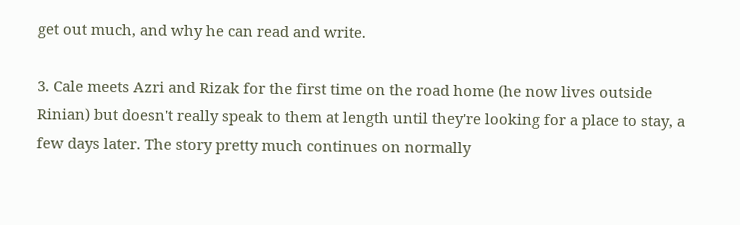get out much, and why he can read and write.

3. Cale meets Azri and Rizak for the first time on the road home (he now lives outside Rinian) but doesn't really speak to them at length until they're looking for a place to stay, a few days later. The story pretty much continues on normally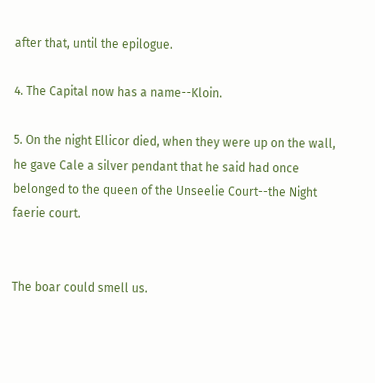after that, until the epilogue.

4. The Capital now has a name--Kloin.

5. On the night Ellicor died, when they were up on the wall, he gave Cale a silver pendant that he said had once belonged to the queen of the Unseelie Court--the Night faerie court.


The boar could smell us.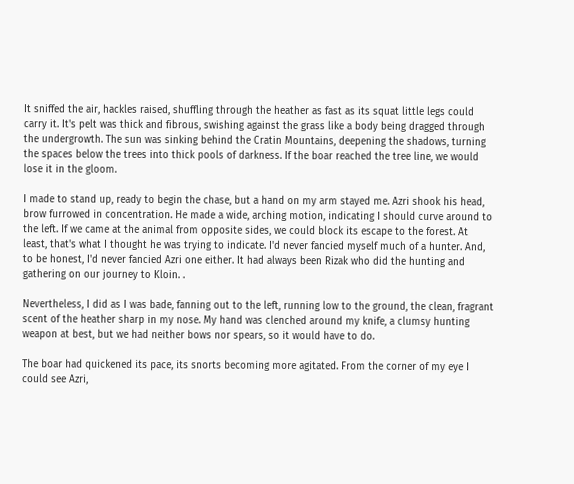It sniffed the air, hackles raised, shuffling through the heather as fast as its squat little legs could carry it. It's pelt was thick and fibrous, swishing against the grass like a body being dragged through the undergrowth. The sun was sinking behind the Cratin Mountains, deepening the shadows, turning the spaces below the trees into thick pools of darkness. If the boar reached the tree line, we would lose it in the gloom.

I made to stand up, ready to begin the chase, but a hand on my arm stayed me. Azri shook his head, brow furrowed in concentration. He made a wide, arching motion, indicating I should curve around to the left. If we came at the animal from opposite sides, we could block its escape to the forest. At least, that's what I thought he was trying to indicate. I'd never fancied myself much of a hunter. And, to be honest, I'd never fancied Azri one either. It had always been Rizak who did the hunting and gathering on our journey to Kloin. .

Nevertheless, I did as I was bade, fanning out to the left, running low to the ground, the clean, fragrant scent of the heather sharp in my nose. My hand was clenched around my knife, a clumsy hunting weapon at best, but we had neither bows nor spears, so it would have to do.

The boar had quickened its pace, its snorts becoming more agitated. From the corner of my eye I could see Azri,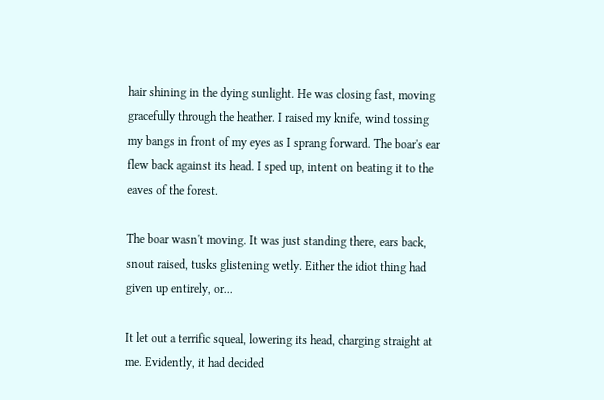hair shining in the dying sunlight. He was closing fast, moving gracefully through the heather. I raised my knife, wind tossing my bangs in front of my eyes as I sprang forward. The boar's ear flew back against its head. I sped up, intent on beating it to the eaves of the forest.

The boar wasn't moving. It was just standing there, ears back, snout raised, tusks glistening wetly. Either the idiot thing had given up entirely, or...

It let out a terrific squeal, lowering its head, charging straight at me. Evidently, it had decided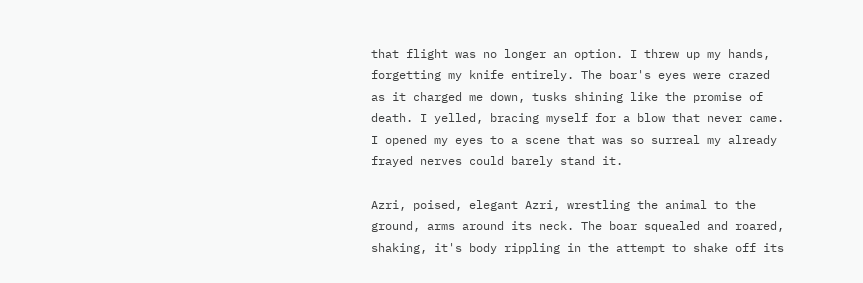that flight was no longer an option. I threw up my hands, forgetting my knife entirely. The boar's eyes were crazed as it charged me down, tusks shining like the promise of death. I yelled, bracing myself for a blow that never came. I opened my eyes to a scene that was so surreal my already frayed nerves could barely stand it.

Azri, poised, elegant Azri, wrestling the animal to the ground, arms around its neck. The boar squealed and roared, shaking, it's body rippling in the attempt to shake off its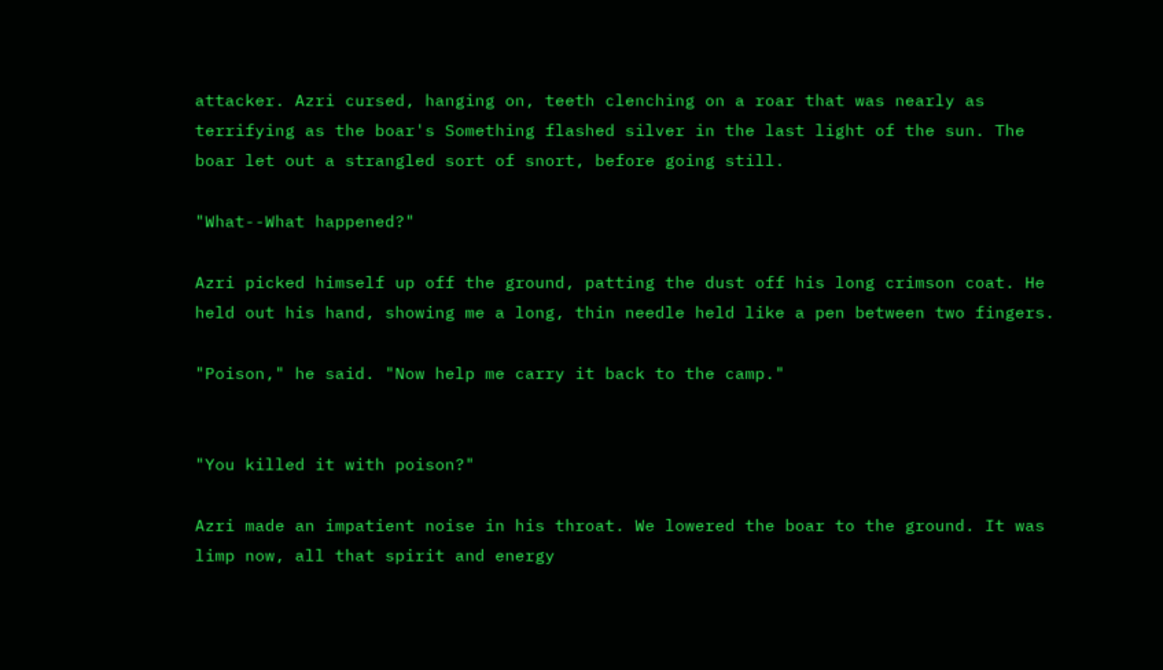attacker. Azri cursed, hanging on, teeth clenching on a roar that was nearly as terrifying as the boar's Something flashed silver in the last light of the sun. The boar let out a strangled sort of snort, before going still.

"What--What happened?"

Azri picked himself up off the ground, patting the dust off his long crimson coat. He held out his hand, showing me a long, thin needle held like a pen between two fingers.

"Poison," he said. "Now help me carry it back to the camp."


"You killed it with poison?"

Azri made an impatient noise in his throat. We lowered the boar to the ground. It was limp now, all that spirit and energy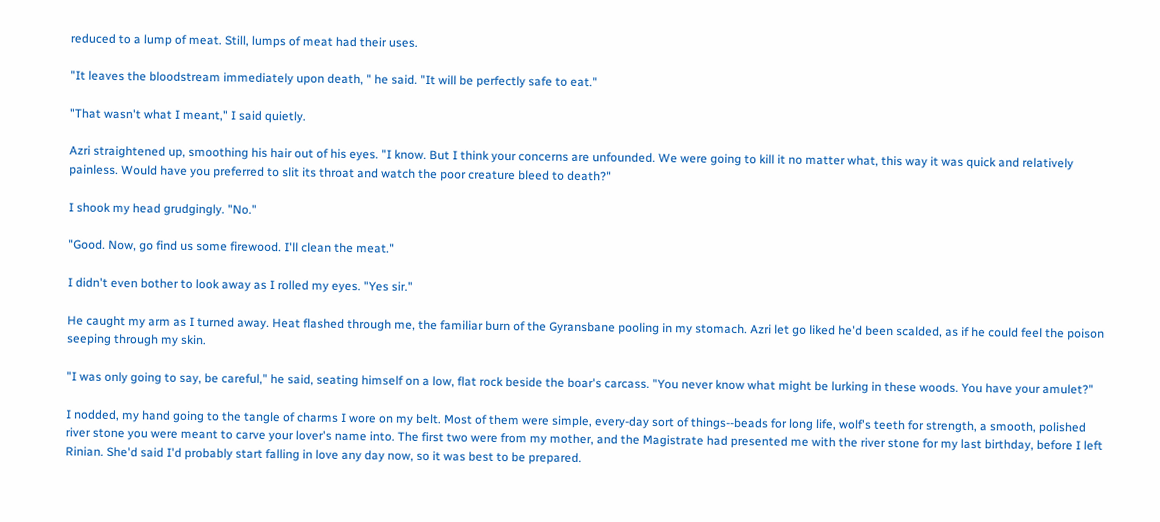reduced to a lump of meat. Still, lumps of meat had their uses.

"It leaves the bloodstream immediately upon death, " he said. "It will be perfectly safe to eat."

"That wasn't what I meant," I said quietly.

Azri straightened up, smoothing his hair out of his eyes. "I know. But I think your concerns are unfounded. We were going to kill it no matter what, this way it was quick and relatively painless. Would have you preferred to slit its throat and watch the poor creature bleed to death?"

I shook my head grudgingly. "No."

"Good. Now, go find us some firewood. I'll clean the meat."

I didn't even bother to look away as I rolled my eyes. "Yes sir."

He caught my arm as I turned away. Heat flashed through me, the familiar burn of the Gyransbane pooling in my stomach. Azri let go liked he'd been scalded, as if he could feel the poison seeping through my skin.

"I was only going to say, be careful," he said, seating himself on a low, flat rock beside the boar's carcass. "You never know what might be lurking in these woods. You have your amulet?"

I nodded, my hand going to the tangle of charms I wore on my belt. Most of them were simple, every-day sort of things--beads for long life, wolf's teeth for strength, a smooth, polished river stone you were meant to carve your lover's name into. The first two were from my mother, and the Magistrate had presented me with the river stone for my last birthday, before I left Rinian. She'd said I'd probably start falling in love any day now, so it was best to be prepared.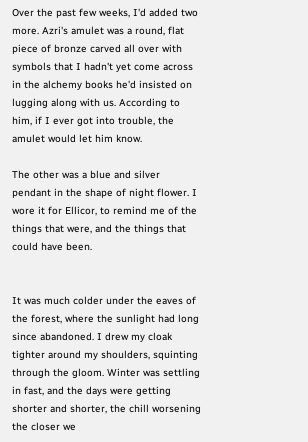Over the past few weeks, I'd added two more. Azri's amulet was a round, flat piece of bronze carved all over with symbols that I hadn't yet come across in the alchemy books he'd insisted on lugging along with us. According to him, if I ever got into trouble, the amulet would let him know.

The other was a blue and silver pendant in the shape of night flower. I wore it for Ellicor, to remind me of the things that were, and the things that could have been.


It was much colder under the eaves of the forest, where the sunlight had long since abandoned. I drew my cloak tighter around my shoulders, squinting through the gloom. Winter was settling in fast, and the days were getting shorter and shorter, the chill worsening the closer we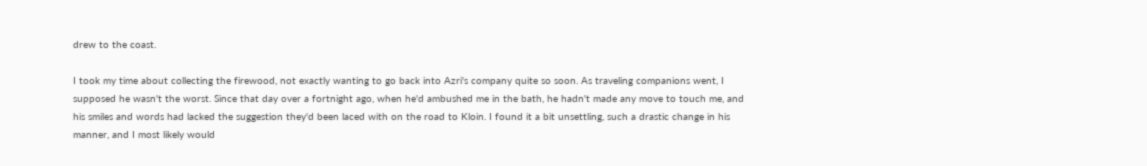drew to the coast.

I took my time about collecting the firewood, not exactly wanting to go back into Azri's company quite so soon. As traveling companions went, I supposed he wasn't the worst. Since that day over a fortnight ago, when he'd ambushed me in the bath, he hadn't made any move to touch me, and his smiles and words had lacked the suggestion they'd been laced with on the road to Kloin. I found it a bit unsettling, such a drastic change in his manner, and I most likely would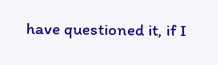have questioned it, if I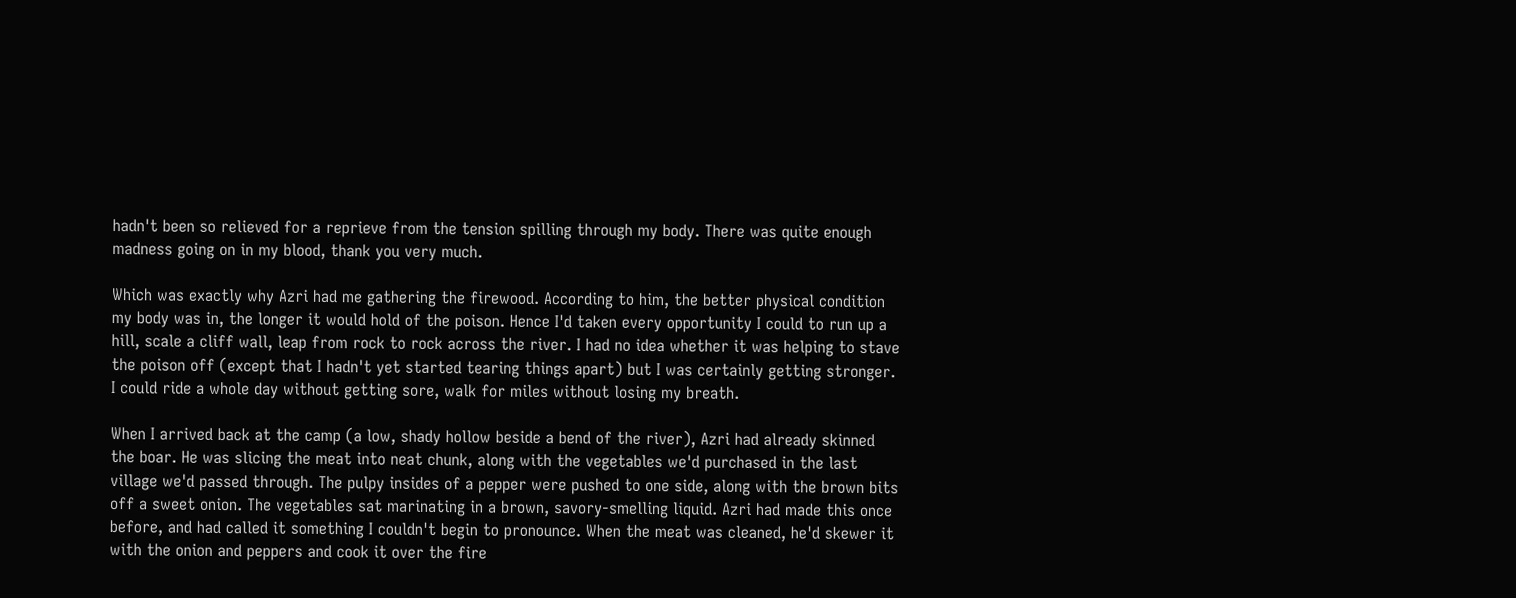hadn't been so relieved for a reprieve from the tension spilling through my body. There was quite enough madness going on in my blood, thank you very much.

Which was exactly why Azri had me gathering the firewood. According to him, the better physical condition my body was in, the longer it would hold of the poison. Hence I'd taken every opportunity I could to run up a hill, scale a cliff wall, leap from rock to rock across the river. I had no idea whether it was helping to stave the poison off (except that I hadn't yet started tearing things apart) but I was certainly getting stronger. I could ride a whole day without getting sore, walk for miles without losing my breath.

When I arrived back at the camp (a low, shady hollow beside a bend of the river), Azri had already skinned the boar. He was slicing the meat into neat chunk, along with the vegetables we'd purchased in the last village we'd passed through. The pulpy insides of a pepper were pushed to one side, along with the brown bits off a sweet onion. The vegetables sat marinating in a brown, savory-smelling liquid. Azri had made this once before, and had called it something I couldn't begin to pronounce. When the meat was cleaned, he'd skewer it with the onion and peppers and cook it over the fire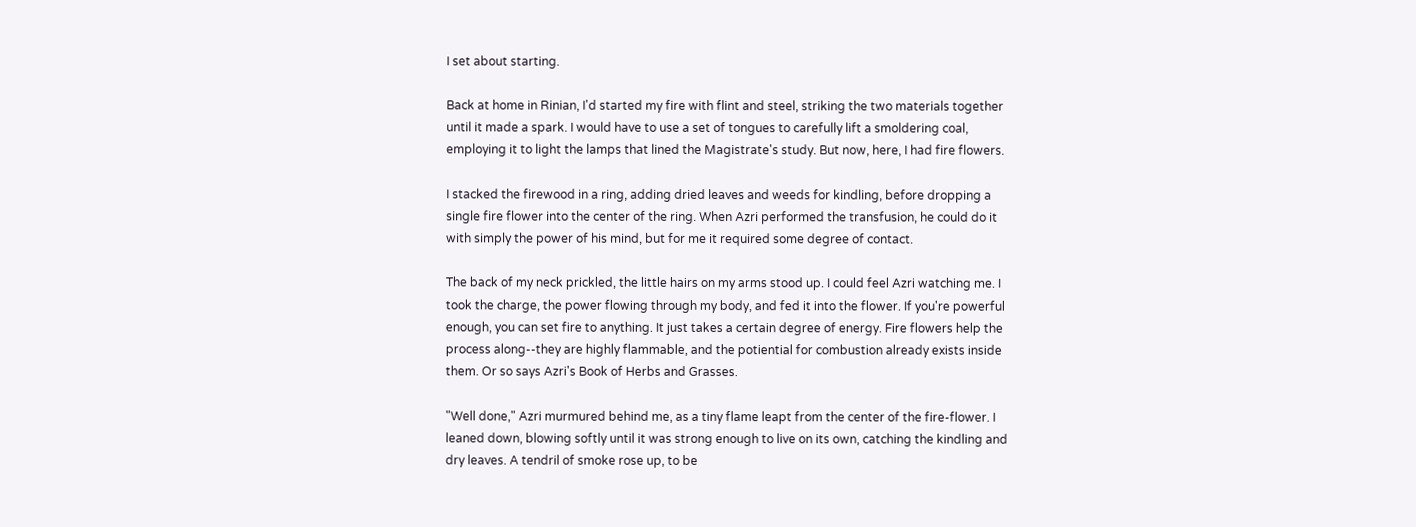I set about starting.

Back at home in Rinian, I'd started my fire with flint and steel, striking the two materials together until it made a spark. I would have to use a set of tongues to carefully lift a smoldering coal, employing it to light the lamps that lined the Magistrate's study. But now, here, I had fire flowers.

I stacked the firewood in a ring, adding dried leaves and weeds for kindling, before dropping a single fire flower into the center of the ring. When Azri performed the transfusion, he could do it with simply the power of his mind, but for me it required some degree of contact.

The back of my neck prickled, the little hairs on my arms stood up. I could feel Azri watching me. I took the charge, the power flowing through my body, and fed it into the flower. If you're powerful enough, you can set fire to anything. It just takes a certain degree of energy. Fire flowers help the process along--they are highly flammable, and the potiential for combustion already exists inside them. Or so says Azri's Book of Herbs and Grasses.

"Well done," Azri murmured behind me, as a tiny flame leapt from the center of the fire-flower. I leaned down, blowing softly until it was strong enough to live on its own, catching the kindling and dry leaves. A tendril of smoke rose up, to be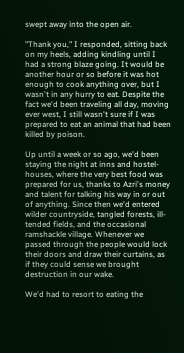swept away into the open air.

"Thank you," I responded, sitting back on my heels, adding kindling until I had a strong blaze going. It would be another hour or so before it was hot enough to cook anything over, but I wasn't in any hurry to eat. Despite the fact we'd been traveling all day, moving ever west, I still wasn't sure if I was prepared to eat an animal that had been killed by poison.

Up until a week or so ago, we'd been staying the night at inns and hostel-houses, where the very best food was prepared for us, thanks to Azri's money and talent for talking his way in or out of anything. Since then we'd entered wilder countryside, tangled forests, ill-tended fields, and the occasional ramshackle village. Whenever we passed through the people would lock their doors and draw their curtains, as if they could sense we brought destruction in our wake.

We'd had to resort to eating the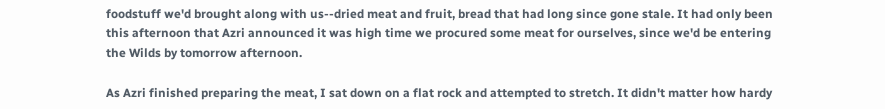foodstuff we'd brought along with us--dried meat and fruit, bread that had long since gone stale. It had only been this afternoon that Azri announced it was high time we procured some meat for ourselves, since we'd be entering the Wilds by tomorrow afternoon.

As Azri finished preparing the meat, I sat down on a flat rock and attempted to stretch. It didn't matter how hardy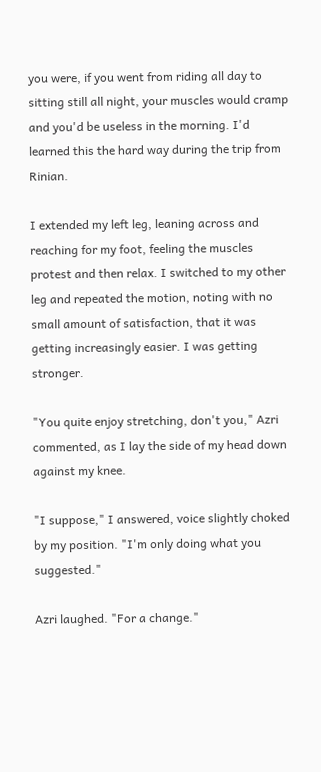you were, if you went from riding all day to sitting still all night, your muscles would cramp and you'd be useless in the morning. I'd learned this the hard way during the trip from Rinian.

I extended my left leg, leaning across and reaching for my foot, feeling the muscles protest and then relax. I switched to my other leg and repeated the motion, noting with no small amount of satisfaction, that it was getting increasingly easier. I was getting stronger.

"You quite enjoy stretching, don't you," Azri commented, as I lay the side of my head down against my knee.

"I suppose," I answered, voice slightly choked by my position. "I'm only doing what you suggested."

Azri laughed. "For a change."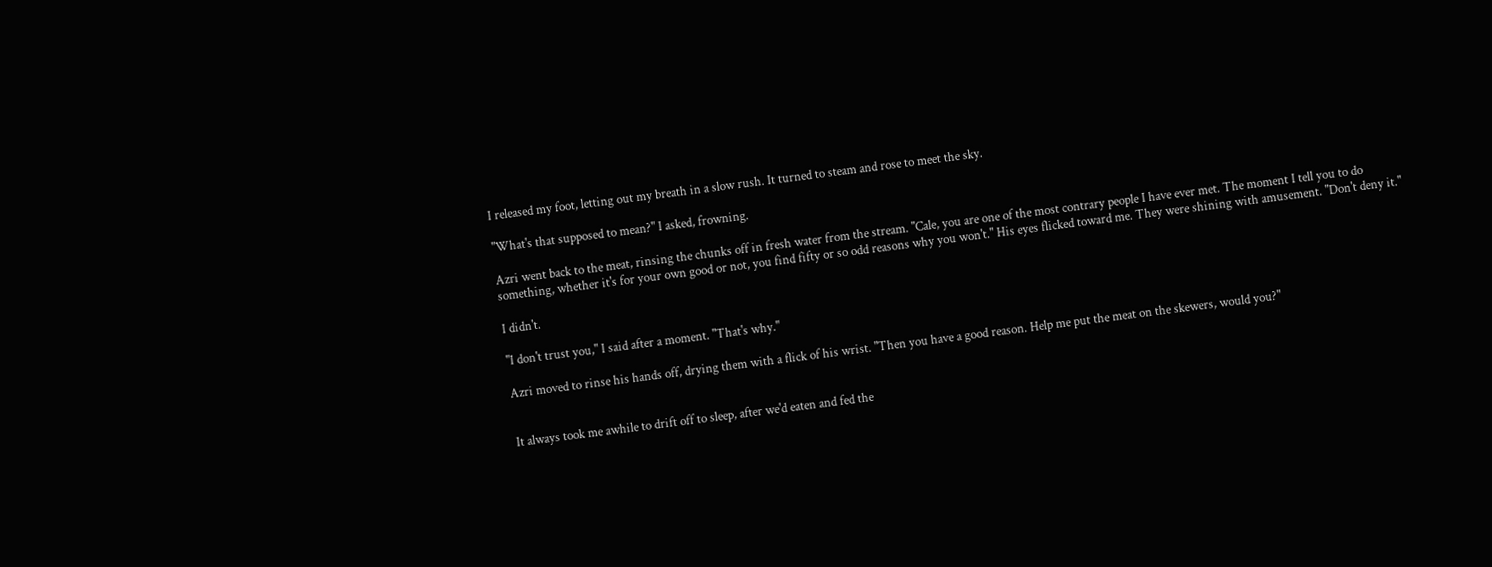I released my foot, letting out my breath in a slow rush. It turned to steam and rose to meet the sky.

"What's that supposed to mean?" I asked, frowning.

Azri went back to the meat, rinsing the chunks off in fresh water from the stream. "Cale, you are one of the most contrary people I have ever met. The moment I tell you to do something, whether it's for your own good or not, you find fifty or so odd reasons why you won't." His eyes flicked toward me. They were shining with amusement. "Don't deny it."

I didn't.

"I don't trust you," I said after a moment. "That's why."

Azri moved to rinse his hands off, drying them with a flick of his wrist. "Then you have a good reason. Help me put the meat on the skewers, would you?"


It always took me awhile to drift off to sleep, after we'd eaten and fed the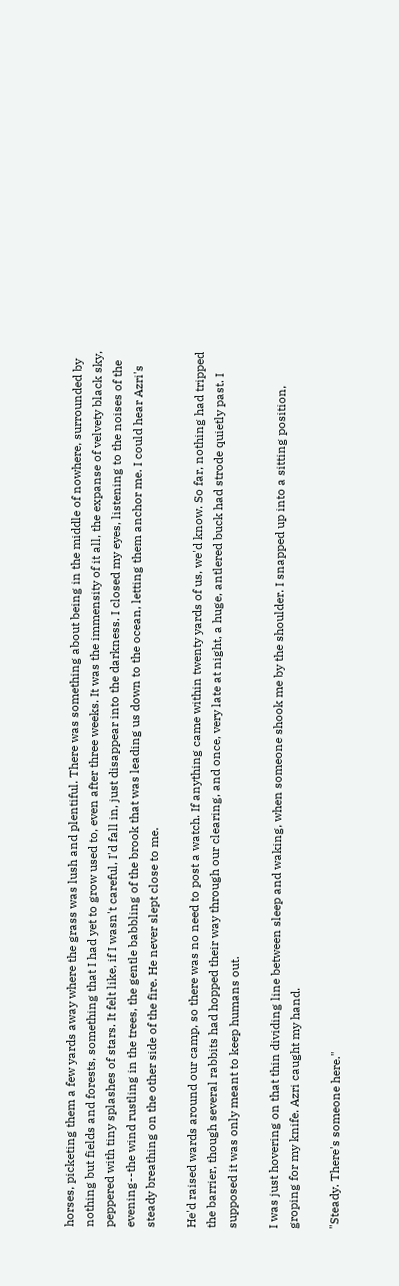horses, picketing them a few yards away where the grass was lush and plentiful. There was something about being in the middle of nowhere, surrounded by nothing but fields and forests, something that I had yet to grow used to, even after three weeks. It was the immensity of it all, the expanse of velvety black sky, peppered with tiny splashes of stars. It felt like, if I wasn't careful, I'd fall in, just disappear into the darkness. I closed my eyes, listening to the noises of the evening--the wind rustling in the trees, the gentle babbling of the brook that was leading us down to the ocean, letting them anchor me. I could hear Azri's steady breathing on the other side of the fire. He never slept close to me.

He'd raised wards around our camp, so there was no need to post a watch. If anything came within twenty yards of us, we'd know. So far, nothing had tripped the barrier, though several rabbits had hopped their way through our clearing, and once, very late at night, a huge, antlered buck had strode quietly past. I supposed it was only meant to keep humans out.

I was just hovering on that thin dividing line between sleep and waking, when someone shook me by the shoulder. I snapped up into a sitting position, groping for my knife. Azri caught my hand.

"Steady. There's someone here."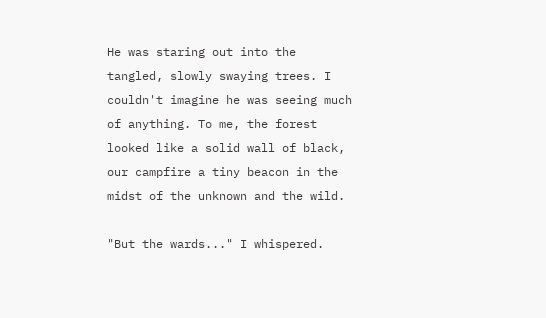He was staring out into the tangled, slowly swaying trees. I couldn't imagine he was seeing much of anything. To me, the forest looked like a solid wall of black, our campfire a tiny beacon in the midst of the unknown and the wild.

"But the wards..." I whispered.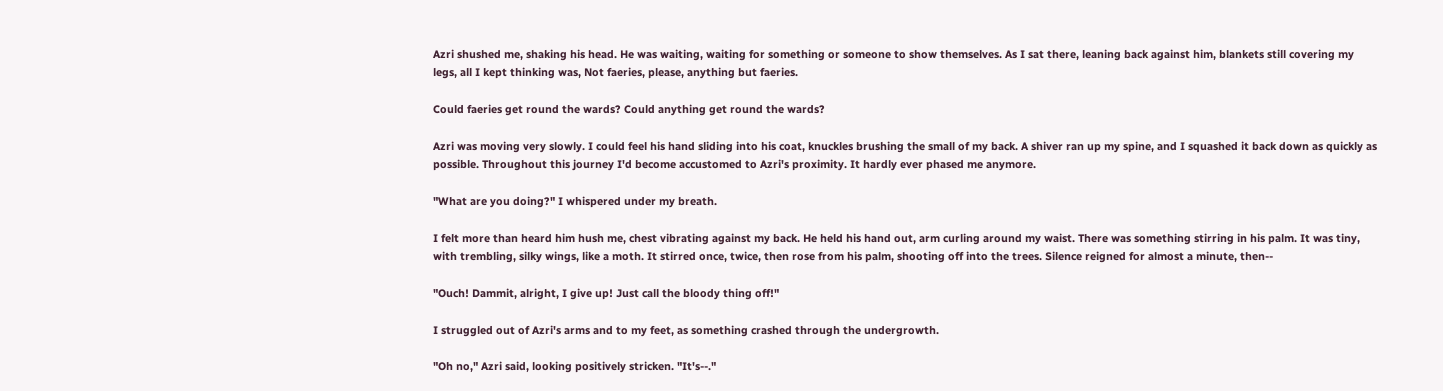Azri shushed me, shaking his head. He was waiting, waiting for something or someone to show themselves. As I sat there, leaning back against him, blankets still covering my legs, all I kept thinking was, Not faeries, please, anything but faeries.

Could faeries get round the wards? Could anything get round the wards?

Azri was moving very slowly. I could feel his hand sliding into his coat, knuckles brushing the small of my back. A shiver ran up my spine, and I squashed it back down as quickly as possible. Throughout this journey I'd become accustomed to Azri's proximity. It hardly ever phased me anymore.

"What are you doing?" I whispered under my breath.

I felt more than heard him hush me, chest vibrating against my back. He held his hand out, arm curling around my waist. There was something stirring in his palm. It was tiny, with trembling, silky wings, like a moth. It stirred once, twice, then rose from his palm, shooting off into the trees. Silence reigned for almost a minute, then--

"Ouch! Dammit, alright, I give up! Just call the bloody thing off!"

I struggled out of Azri's arms and to my feet, as something crashed through the undergrowth.

"Oh no," Azri said, looking positively stricken. "It's--."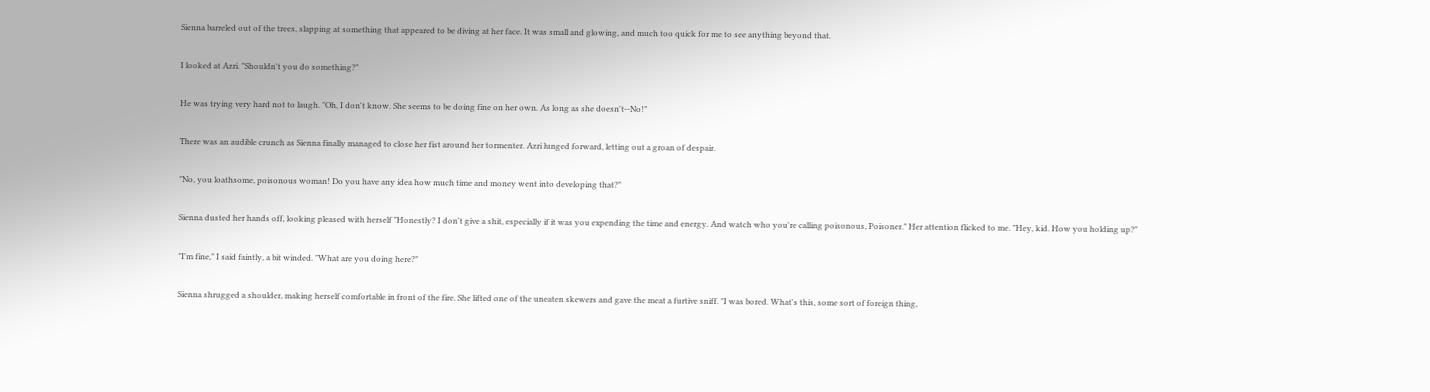Sienna barreled out of the trees, slapping at something that appeared to be diving at her face. It was small and glowing, and much too quick for me to see anything beyond that.

I looked at Azri. "Shouldn't you do something?"

He was trying very hard not to laugh. "Oh, I don't know. She seems to be doing fine on her own. As long as she doesn't--No!"

There was an audible crunch as Sienna finally managed to close her fist around her tormenter. Azri lunged forward, letting out a groan of despair.

"No, you loathsome, poisonous woman! Do you have any idea how much time and money went into developing that?"

Sienna dusted her hands off, looking pleased with herself "Honestly? I don't give a shit, especially if it was you expending the time and energy. And watch who you're calling poisonous, Poisoner." Her attention flicked to me. "Hey, kid. How you holding up?"

"I'm fine," I said faintly, a bit winded. "What are you doing here?"

Sienna shrugged a shoulder, making herself comfortable in front of the fire. She lifted one of the uneaten skewers and gave the meat a furtive sniff. "I was bored. What's this, some sort of foreign thing,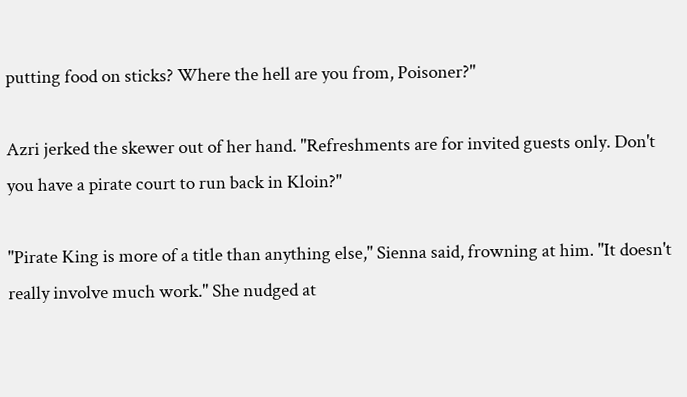putting food on sticks? Where the hell are you from, Poisoner?"

Azri jerked the skewer out of her hand. "Refreshments are for invited guests only. Don't you have a pirate court to run back in Kloin?"

"Pirate King is more of a title than anything else," Sienna said, frowning at him. "It doesn't really involve much work." She nudged at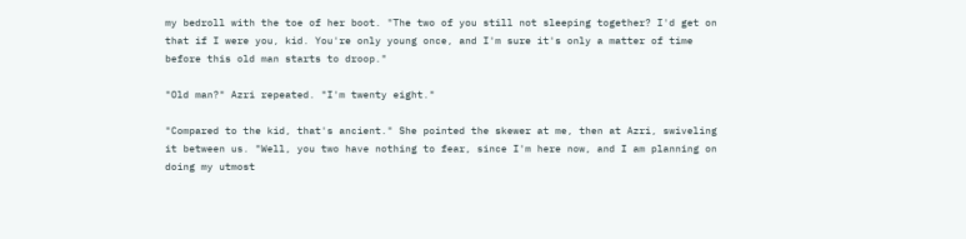my bedroll with the toe of her boot. "The two of you still not sleeping together? I'd get on that if I were you, kid. You're only young once, and I'm sure it's only a matter of time before this old man starts to droop."

"Old man?" Azri repeated. "I'm twenty eight."

"Compared to the kid, that's ancient." She pointed the skewer at me, then at Azri, swiveling it between us. "Well, you two have nothing to fear, since I'm here now, and I am planning on doing my utmost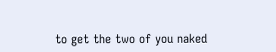to get the two of you naked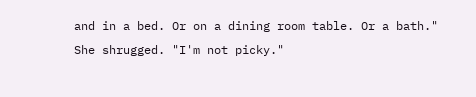and in a bed. Or on a dining room table. Or a bath." She shrugged. "I'm not picky."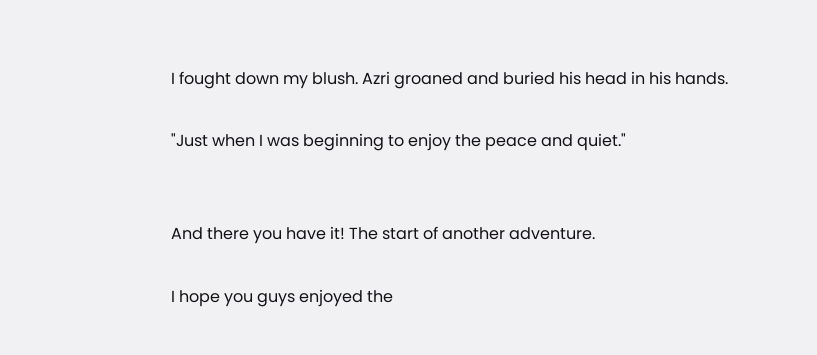I fought down my blush. Azri groaned and buried his head in his hands.

"Just when I was beginning to enjoy the peace and quiet."


And there you have it! The start of another adventure.

I hope you guys enjoyed the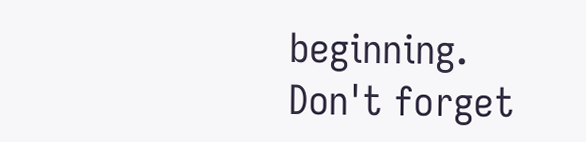beginning. Don't forget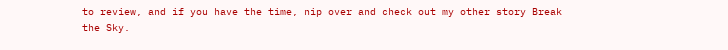to review, and if you have the time, nip over and check out my other story Break the Sky.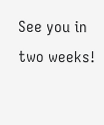See you in two weeks!